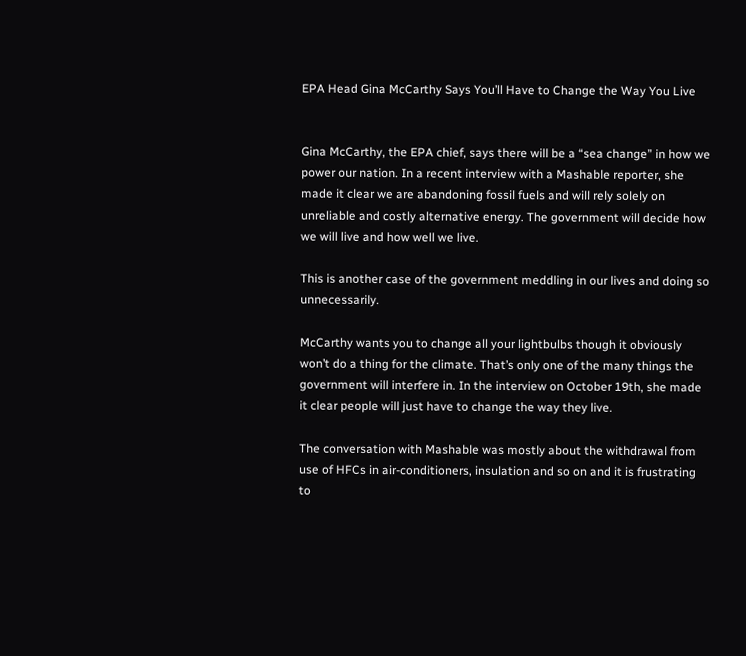EPA Head Gina McCarthy Says You’ll Have to Change the Way You Live


Gina McCarthy, the EPA chief, says there will be a “sea change” in how we power our nation. In a recent interview with a Mashable reporter, she made it clear we are abandoning fossil fuels and will rely solely on unreliable and costly alternative energy. The government will decide how we will live and how well we live.

This is another case of the government meddling in our lives and doing so unnecessarily.

McCarthy wants you to change all your lightbulbs though it obviously won’t do a thing for the climate. That’s only one of the many things the government will interfere in. In the interview on October 19th, she made it clear people will just have to change the way they live.

The conversation with Mashable was mostly about the withdrawal from use of HFCs in air-conditioners, insulation and so on and it is frustrating to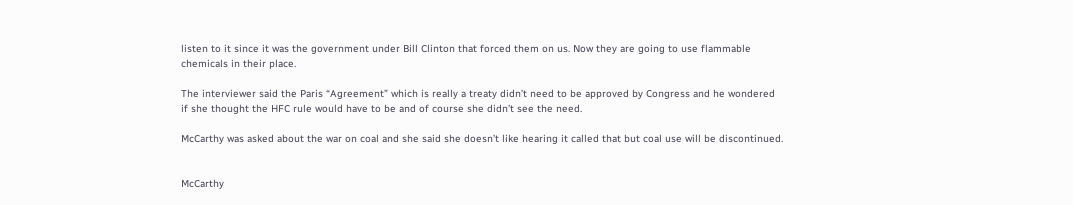listen to it since it was the government under Bill Clinton that forced them on us. Now they are going to use flammable chemicals in their place.

The interviewer said the Paris “Agreement” which is really a treaty didn’t need to be approved by Congress and he wondered if she thought the HFC rule would have to be and of course she didn’t see the need.

McCarthy was asked about the war on coal and she said she doesn’t like hearing it called that but coal use will be discontinued.


McCarthy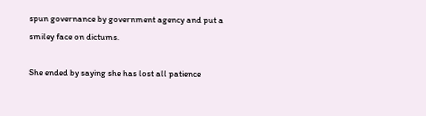spun governance by government agency and put a smiley face on dictums.

She ended by saying she has lost all patience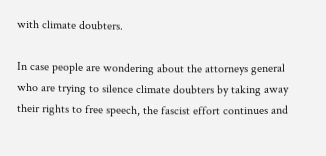with climate doubters.

In case people are wondering about the attorneys general who are trying to silence climate doubters by taking away their rights to free speech, the fascist effort continues and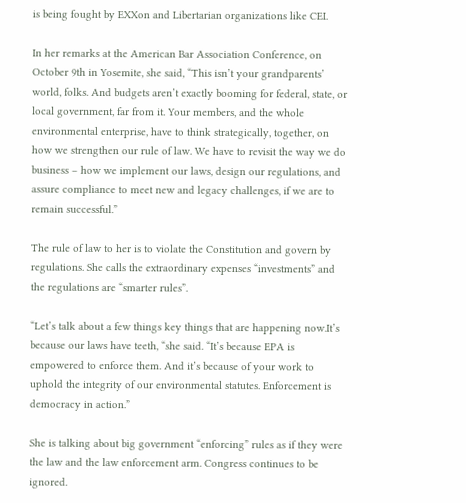is being fought by EXXon and Libertarian organizations like CEI.

In her remarks at the American Bar Association Conference, on October 9th in Yosemite, she said, “This isn’t your grandparents’ world, folks. And budgets aren’t exactly booming for federal, state, or local government, far from it. Your members, and the whole environmental enterprise, have to think strategically, together, on how we strengthen our rule of law. We have to revisit the way we do business – how we implement our laws, design our regulations, and assure compliance to meet new and legacy challenges, if we are to remain successful.”

The rule of law to her is to violate the Constitution and govern by regulations. She calls the extraordinary expenses “investments” and the regulations are “smarter rules”.

“Let’s talk about a few things key things that are happening now.It’s because our laws have teeth, “she said. “It’s because EPA is empowered to enforce them. And it’s because of your work to uphold the integrity of our environmental statutes. Enforcement is democracy in action.”

She is talking about big government “enforcing” rules as if they were the law and the law enforcement arm. Congress continues to be ignored.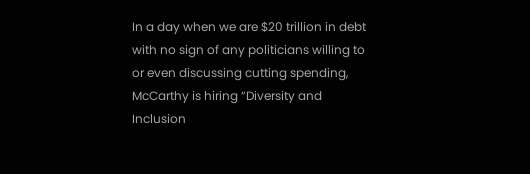In a day when we are $20 trillion in debt with no sign of any politicians willing to or even discussing cutting spending, McCarthy is hiring “Diversity and Inclusion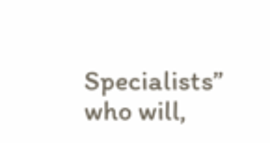Specialists” who will,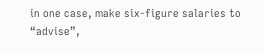in one case, make six-figure salaries to “advise”,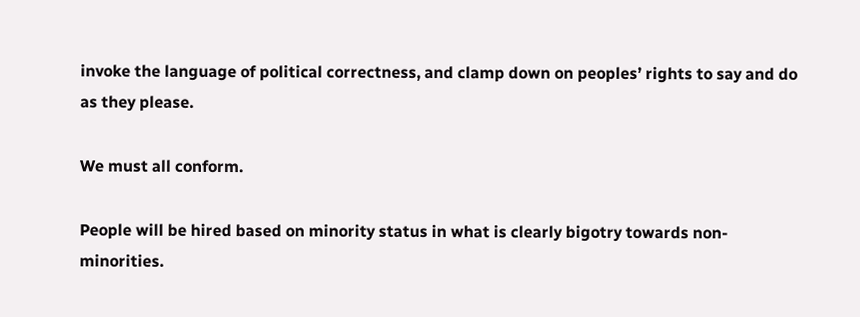invoke the language of political correctness, and clamp down on peoples’ rights to say and do as they please.

We must all conform.

People will be hired based on minority status in what is clearly bigotry towards non-minorities.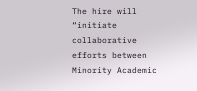The hire will “initiate collaborative efforts between Minority Academic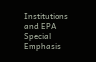Institutions and EPA Special Emphasis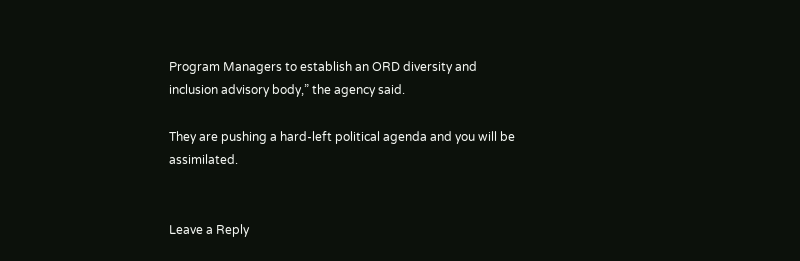Program Managers to establish an ORD diversity and inclusion advisory body,” the agency said.

They are pushing a hard-left political agenda and you will be assimilated.


Leave a Reply